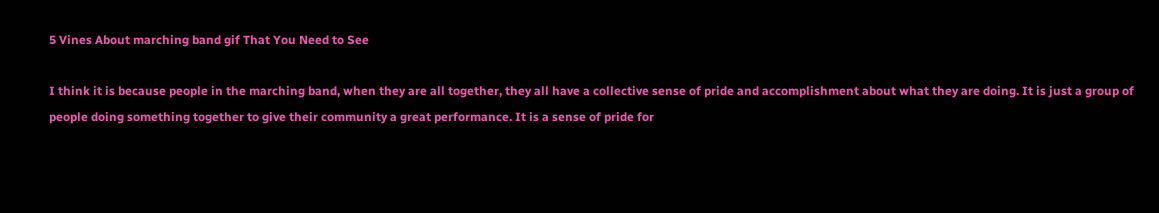5 Vines About marching band gif That You Need to See

I think it is because people in the marching band, when they are all together, they all have a collective sense of pride and accomplishment about what they are doing. It is just a group of people doing something together to give their community a great performance. It is a sense of pride for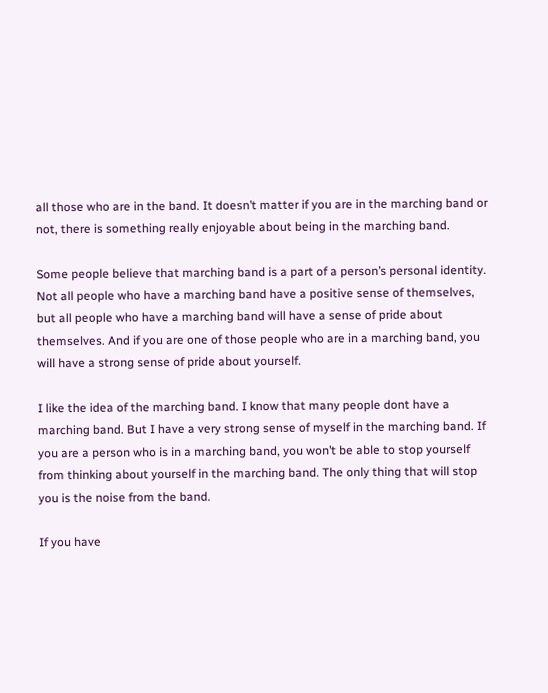all those who are in the band. It doesn’t matter if you are in the marching band or not, there is something really enjoyable about being in the marching band.

Some people believe that marching band is a part of a person’s personal identity. Not all people who have a marching band have a positive sense of themselves, but all people who have a marching band will have a sense of pride about themselves. And if you are one of those people who are in a marching band, you will have a strong sense of pride about yourself.

I like the idea of the marching band. I know that many people dont have a marching band. But I have a very strong sense of myself in the marching band. If you are a person who is in a marching band, you won’t be able to stop yourself from thinking about yourself in the marching band. The only thing that will stop you is the noise from the band.

If you have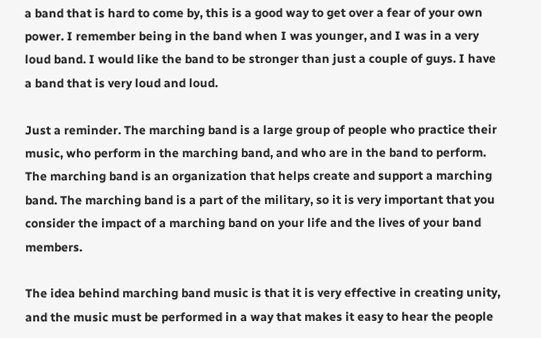a band that is hard to come by, this is a good way to get over a fear of your own power. I remember being in the band when I was younger, and I was in a very loud band. I would like the band to be stronger than just a couple of guys. I have a band that is very loud and loud.

Just a reminder. The marching band is a large group of people who practice their music, who perform in the marching band, and who are in the band to perform. The marching band is an organization that helps create and support a marching band. The marching band is a part of the military, so it is very important that you consider the impact of a marching band on your life and the lives of your band members.

The idea behind marching band music is that it is very effective in creating unity, and the music must be performed in a way that makes it easy to hear the people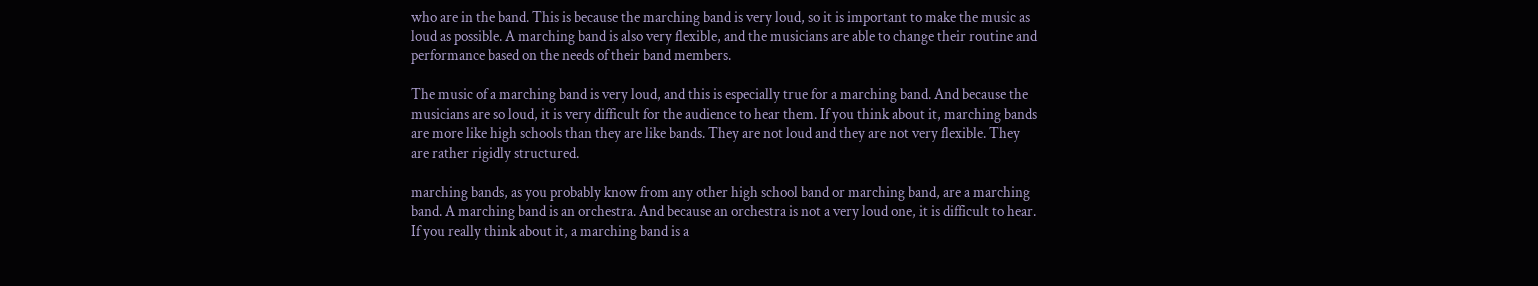who are in the band. This is because the marching band is very loud, so it is important to make the music as loud as possible. A marching band is also very flexible, and the musicians are able to change their routine and performance based on the needs of their band members.

The music of a marching band is very loud, and this is especially true for a marching band. And because the musicians are so loud, it is very difficult for the audience to hear them. If you think about it, marching bands are more like high schools than they are like bands. They are not loud and they are not very flexible. They are rather rigidly structured.

marching bands, as you probably know from any other high school band or marching band, are a marching band. A marching band is an orchestra. And because an orchestra is not a very loud one, it is difficult to hear. If you really think about it, a marching band is a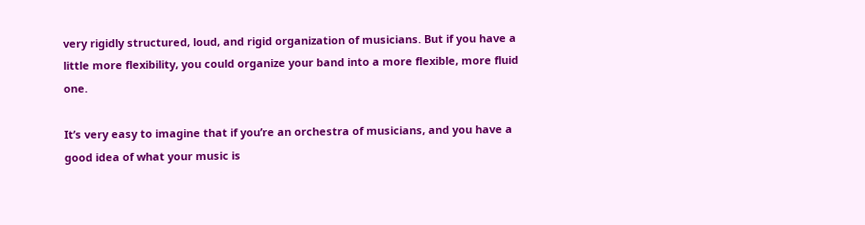very rigidly structured, loud, and rigid organization of musicians. But if you have a little more flexibility, you could organize your band into a more flexible, more fluid one.

It’s very easy to imagine that if you’re an orchestra of musicians, and you have a good idea of what your music is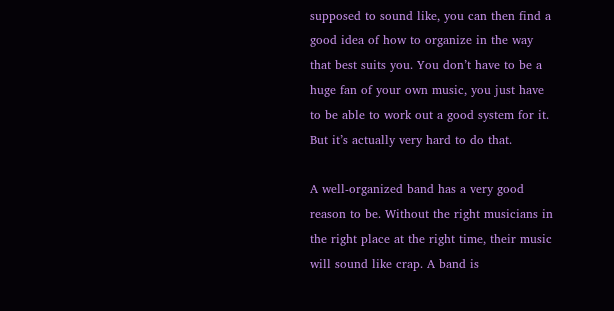supposed to sound like, you can then find a good idea of how to organize in the way that best suits you. You don’t have to be a huge fan of your own music, you just have to be able to work out a good system for it. But it’s actually very hard to do that.

A well-organized band has a very good reason to be. Without the right musicians in the right place at the right time, their music will sound like crap. A band is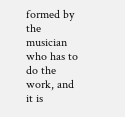formed by the musician who has to do the work, and it is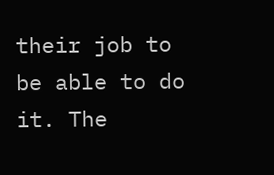their job to be able to do it. The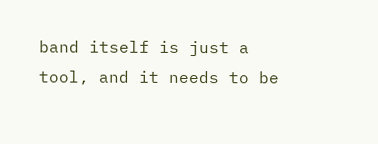band itself is just a tool, and it needs to be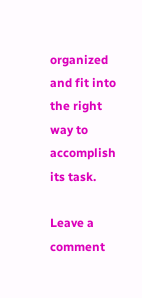organized and fit into the right way to accomplish its task.

Leave a comment